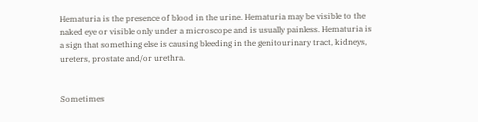Hematuria is the presence of blood in the urine. Hematuria may be visible to the naked eye or visible only under a microscope and is usually painless. Hematuria is a sign that something else is causing bleeding in the genitourinary tract, kidneys, ureters, prostate and/or urethra.


Sometimes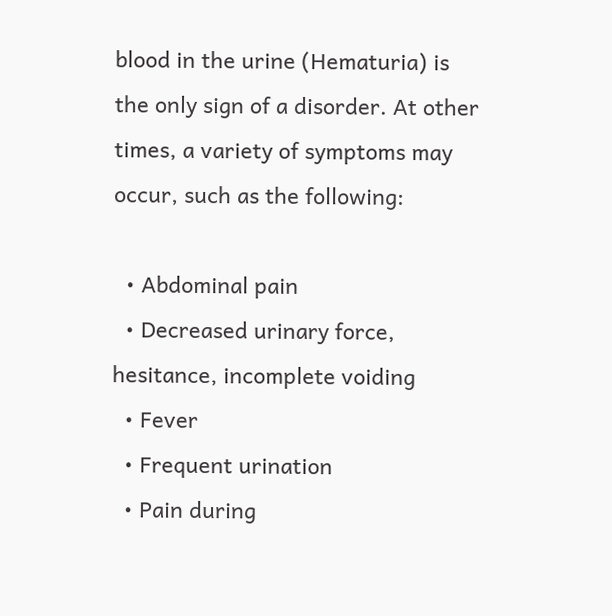blood in the urine (Hematuria) is the only sign of a disorder. At other times, a variety of symptoms may occur, such as the following:

  • Abdominal pain
  • Decreased urinary force, hesitance, incomplete voiding
  • Fever
  • Frequent urination
  • Pain during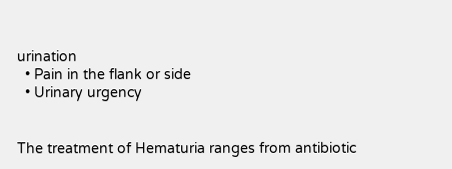urination
  • Pain in the flank or side
  • Urinary urgency


The treatment of Hematuria ranges from antibiotic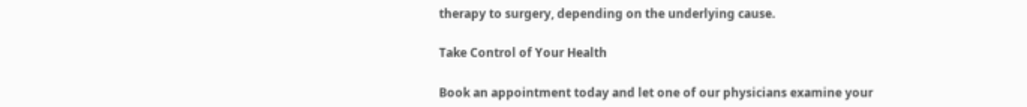therapy to surgery, depending on the underlying cause.

Take Control of Your Health

Book an appointment today and let one of our physicians examine your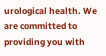urological health. We are committed to providing you with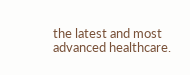the latest and most advanced healthcare.